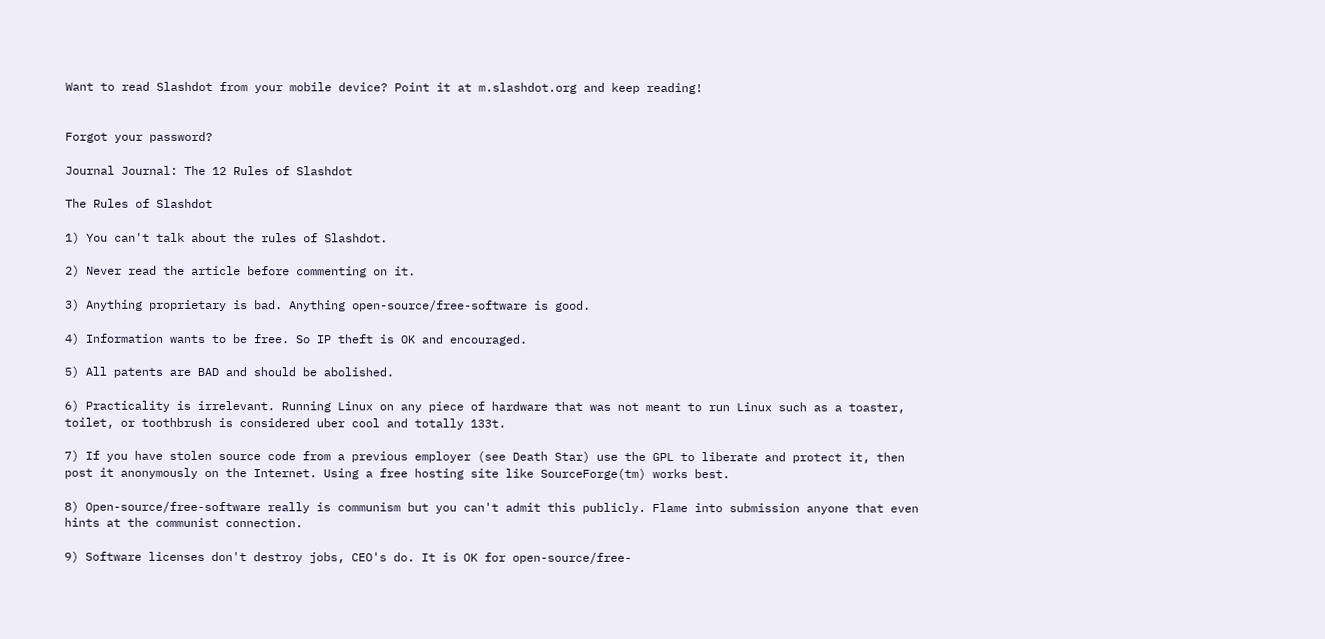Want to read Slashdot from your mobile device? Point it at m.slashdot.org and keep reading!


Forgot your password?

Journal Journal: The 12 Rules of Slashdot

The Rules of Slashdot

1) You can't talk about the rules of Slashdot.

2) Never read the article before commenting on it.

3) Anything proprietary is bad. Anything open-source/free-software is good.

4) Information wants to be free. So IP theft is OK and encouraged.

5) All patents are BAD and should be abolished.

6) Practicality is irrelevant. Running Linux on any piece of hardware that was not meant to run Linux such as a toaster, toilet, or toothbrush is considered uber cool and totally 133t.

7) If you have stolen source code from a previous employer (see Death Star) use the GPL to liberate and protect it, then post it anonymously on the Internet. Using a free hosting site like SourceForge(tm) works best.

8) Open-source/free-software really is communism but you can't admit this publicly. Flame into submission anyone that even hints at the communist connection.

9) Software licenses don't destroy jobs, CEO's do. It is OK for open-source/free-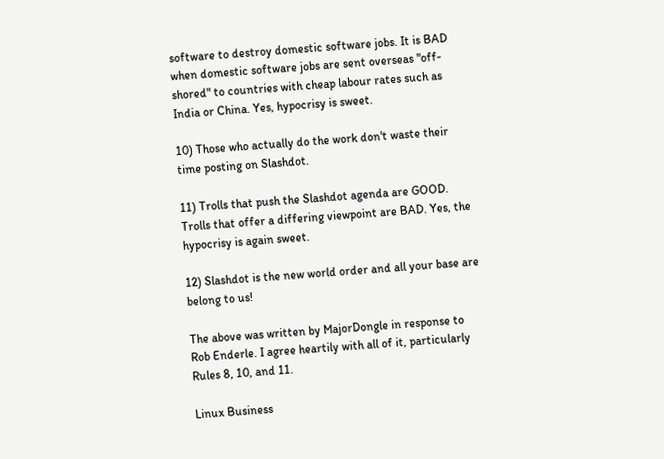software to destroy domestic software jobs. It is BAD when domestic software jobs are sent overseas "off-shored" to countries with cheap labour rates such as India or China. Yes, hypocrisy is sweet.

10) Those who actually do the work don't waste their time posting on Slashdot.

11) Trolls that push the Slashdot agenda are GOOD. Trolls that offer a differing viewpoint are BAD. Yes, the hypocrisy is again sweet.

12) Slashdot is the new world order and all your base are belong to us!

The above was written by MajorDongle in response to Rob Enderle. I agree heartily with all of it, particularly Rules 8, 10, and 11.

Linux Business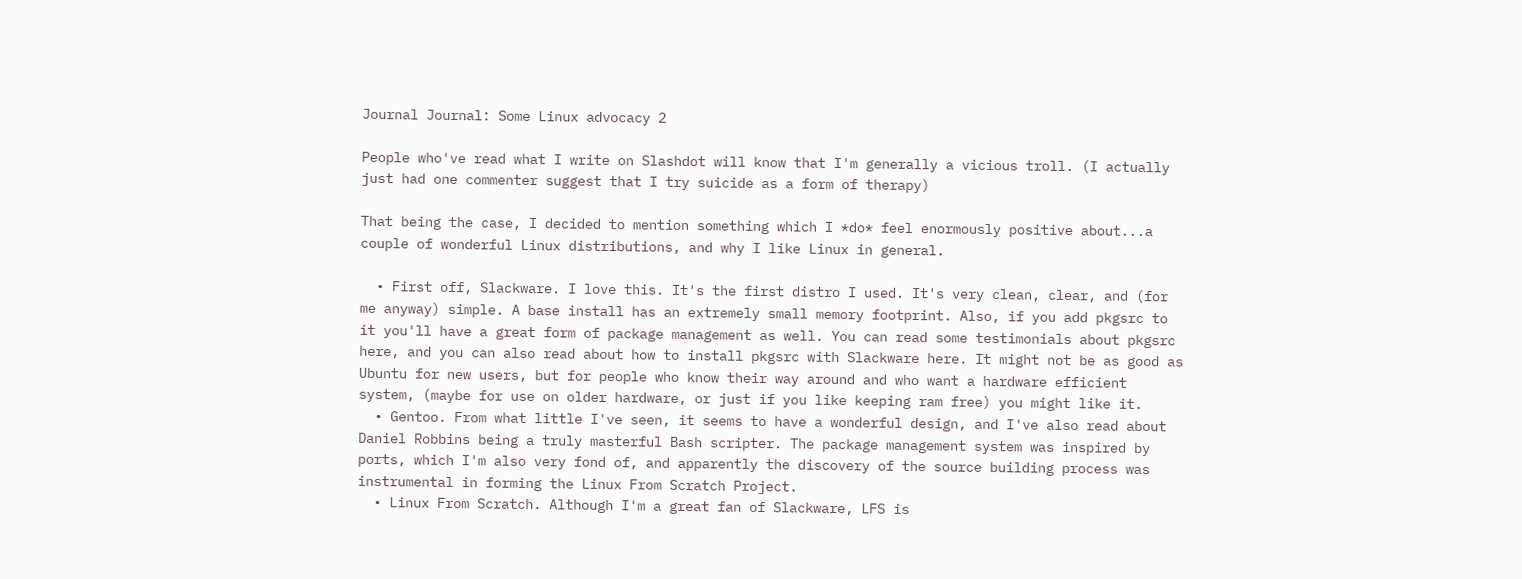Journal Journal: Some Linux advocacy 2

People who've read what I write on Slashdot will know that I'm generally a vicious troll. (I actually just had one commenter suggest that I try suicide as a form of therapy)

That being the case, I decided to mention something which I *do* feel enormously positive about...a couple of wonderful Linux distributions, and why I like Linux in general.

  • First off, Slackware. I love this. It's the first distro I used. It's very clean, clear, and (for me anyway) simple. A base install has an extremely small memory footprint. Also, if you add pkgsrc to it you'll have a great form of package management as well. You can read some testimonials about pkgsrc here, and you can also read about how to install pkgsrc with Slackware here. It might not be as good as Ubuntu for new users, but for people who know their way around and who want a hardware efficient system, (maybe for use on older hardware, or just if you like keeping ram free) you might like it.
  • Gentoo. From what little I've seen, it seems to have a wonderful design, and I've also read about Daniel Robbins being a truly masterful Bash scripter. The package management system was inspired by ports, which I'm also very fond of, and apparently the discovery of the source building process was instrumental in forming the Linux From Scratch Project.
  • Linux From Scratch. Although I'm a great fan of Slackware, LFS is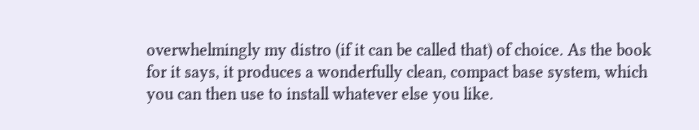overwhelmingly my distro (if it can be called that) of choice. As the book for it says, it produces a wonderfully clean, compact base system, which you can then use to install whatever else you like.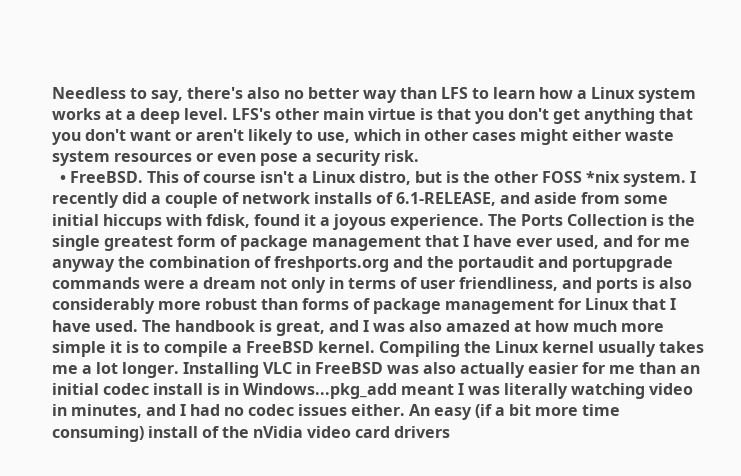Needless to say, there's also no better way than LFS to learn how a Linux system works at a deep level. LFS's other main virtue is that you don't get anything that you don't want or aren't likely to use, which in other cases might either waste system resources or even pose a security risk.
  • FreeBSD. This of course isn't a Linux distro, but is the other FOSS *nix system. I recently did a couple of network installs of 6.1-RELEASE, and aside from some initial hiccups with fdisk, found it a joyous experience. The Ports Collection is the single greatest form of package management that I have ever used, and for me anyway the combination of freshports.org and the portaudit and portupgrade commands were a dream not only in terms of user friendliness, and ports is also considerably more robust than forms of package management for Linux that I have used. The handbook is great, and I was also amazed at how much more simple it is to compile a FreeBSD kernel. Compiling the Linux kernel usually takes me a lot longer. Installing VLC in FreeBSD was also actually easier for me than an initial codec install is in Windows...pkg_add meant I was literally watching video in minutes, and I had no codec issues either. An easy (if a bit more time consuming) install of the nVidia video card drivers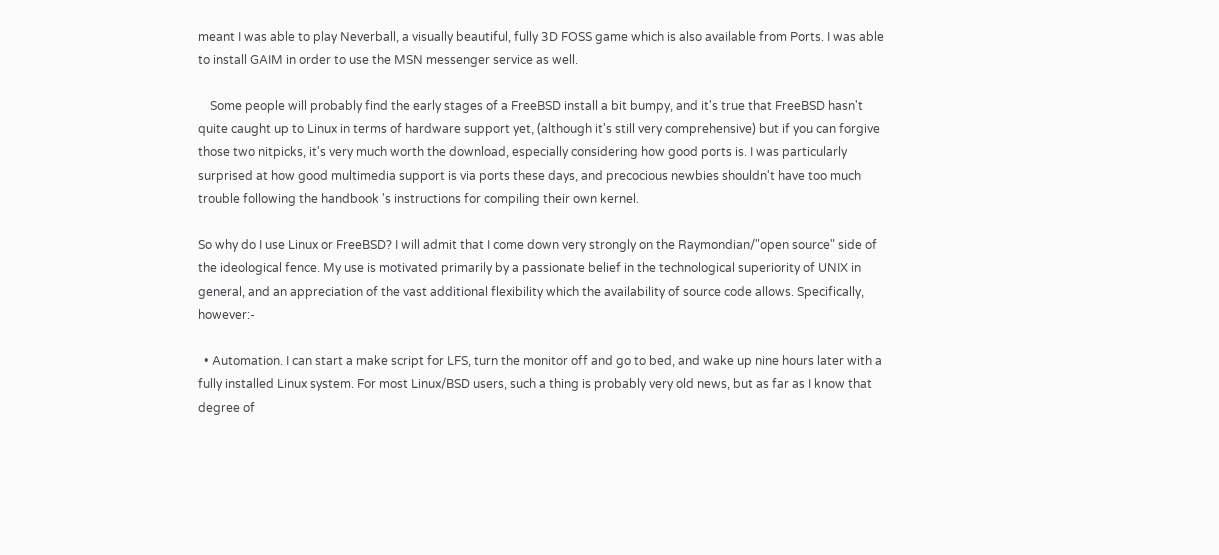meant I was able to play Neverball, a visually beautiful, fully 3D FOSS game which is also available from Ports. I was able to install GAIM in order to use the MSN messenger service as well.

    Some people will probably find the early stages of a FreeBSD install a bit bumpy, and it's true that FreeBSD hasn't quite caught up to Linux in terms of hardware support yet, (although it's still very comprehensive) but if you can forgive those two nitpicks, it's very much worth the download, especially considering how good ports is. I was particularly surprised at how good multimedia support is via ports these days, and precocious newbies shouldn't have too much trouble following the handbook 's instructions for compiling their own kernel.

So why do I use Linux or FreeBSD? I will admit that I come down very strongly on the Raymondian/"open source" side of the ideological fence. My use is motivated primarily by a passionate belief in the technological superiority of UNIX in general, and an appreciation of the vast additional flexibility which the availability of source code allows. Specifically, however:-

  • Automation. I can start a make script for LFS, turn the monitor off and go to bed, and wake up nine hours later with a fully installed Linux system. For most Linux/BSD users, such a thing is probably very old news, but as far as I know that degree of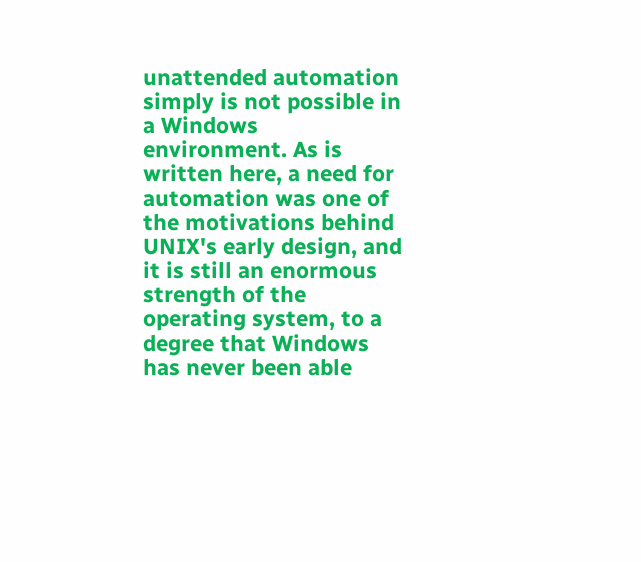unattended automation simply is not possible in a Windows environment. As is written here, a need for automation was one of the motivations behind UNIX's early design, and it is still an enormous strength of the operating system, to a degree that Windows has never been able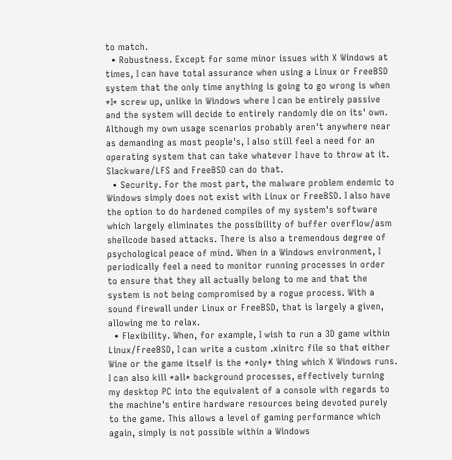to match.
  • Robustness. Except for some minor issues with X Windows at times, I can have total assurance when using a Linux or FreeBSD system that the only time anything is going to go wrong is when *I* screw up, unlike in Windows where I can be entirely passive and the system will decide to entirely randomly die on its' own. Although my own usage scenarios probably aren't anywhere near as demanding as most people's, I also still feel a need for an operating system that can take whatever I have to throw at it. Slackware/LFS and FreeBSD can do that.
  • Security. For the most part, the malware problem endemic to Windows simply does not exist with Linux or FreeBSD. I also have the option to do hardened compiles of my system's software which largely eliminates the possibility of buffer overflow/asm shellcode based attacks. There is also a tremendous degree of psychological peace of mind. When in a Windows environment, I periodically feel a need to monitor running processes in order to ensure that they all actually belong to me and that the system is not being compromised by a rogue process. With a sound firewall under Linux or FreeBSD, that is largely a given, allowing me to relax.
  • Flexibility. When, for example, I wish to run a 3D game within Linux/FreeBSD, I can write a custom .xinitrc file so that either Wine or the game itself is the *only* thing which X Windows runs. I can also kill *all* background processes, effectively turning my desktop PC into the equivalent of a console with regards to the machine's entire hardware resources being devoted purely to the game. This allows a level of gaming performance which again, simply is not possible within a Windows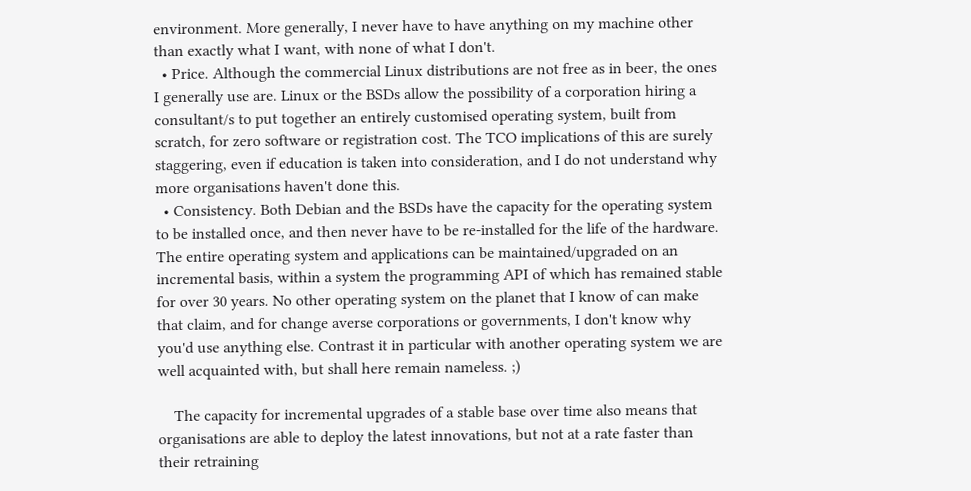environment. More generally, I never have to have anything on my machine other than exactly what I want, with none of what I don't.
  • Price. Although the commercial Linux distributions are not free as in beer, the ones I generally use are. Linux or the BSDs allow the possibility of a corporation hiring a consultant/s to put together an entirely customised operating system, built from scratch, for zero software or registration cost. The TCO implications of this are surely staggering, even if education is taken into consideration, and I do not understand why more organisations haven't done this.
  • Consistency. Both Debian and the BSDs have the capacity for the operating system to be installed once, and then never have to be re-installed for the life of the hardware. The entire operating system and applications can be maintained/upgraded on an incremental basis, within a system the programming API of which has remained stable for over 30 years. No other operating system on the planet that I know of can make that claim, and for change averse corporations or governments, I don't know why you'd use anything else. Contrast it in particular with another operating system we are well acquainted with, but shall here remain nameless. ;)

    The capacity for incremental upgrades of a stable base over time also means that organisations are able to deploy the latest innovations, but not at a rate faster than their retraining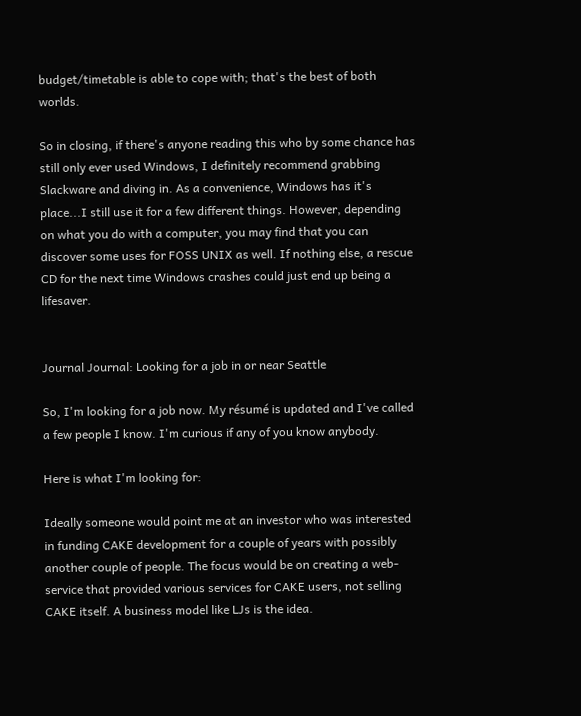budget/timetable is able to cope with; that's the best of both worlds.

So in closing, if there's anyone reading this who by some chance has still only ever used Windows, I definitely recommend grabbing Slackware and diving in. As a convenience, Windows has it's place...I still use it for a few different things. However, depending on what you do with a computer, you may find that you can discover some uses for FOSS UNIX as well. If nothing else, a rescue CD for the next time Windows crashes could just end up being a lifesaver.


Journal Journal: Looking for a job in or near Seattle

So, I'm looking for a job now. My résumé is updated and I've called a few people I know. I'm curious if any of you know anybody.

Here is what I'm looking for:

Ideally someone would point me at an investor who was interested in funding CAKE development for a couple of years with possibly another couple of people. The focus would be on creating a web-service that provided various services for CAKE users, not selling CAKE itself. A business model like LJs is the idea.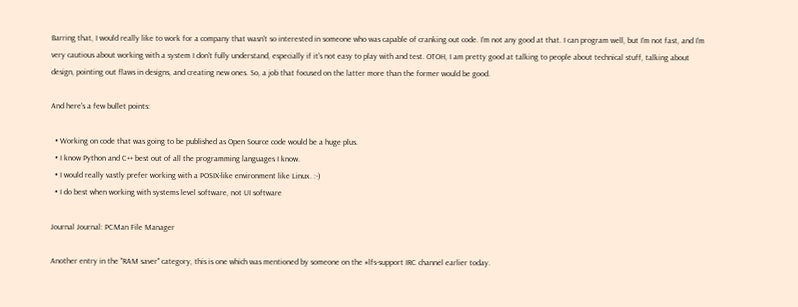Barring that, I would really like to work for a company that wasn't so interested in someone who was capable of cranking out code. I'm not any good at that. I can program well, but I'm not fast, and I'm very cautious about working with a system I don't fully understand, especially if it's not easy to play with and test. OTOH, I am pretty good at talking to people about technical stuff, talking about design, pointing out flaws in designs, and creating new ones. So, a job that focused on the latter more than the former would be good.

And here's a few bullet points:

  • Working on code that was going to be published as Open Source code would be a huge plus.
  • I know Python and C++ best out of all the programming languages I know.
  • I would really vastly prefer working with a POSIX-like environment like Linux. :-)
  • I do best when working with systems level software, not UI software

Journal Journal: PCMan File Manager

Another entry in the "RAM saver" category, this is one which was mentioned by someone on the #lfs-support IRC channel earlier today.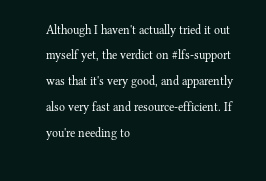Although I haven't actually tried it out myself yet, the verdict on #lfs-support was that it's very good, and apparently also very fast and resource-efficient. If you're needing to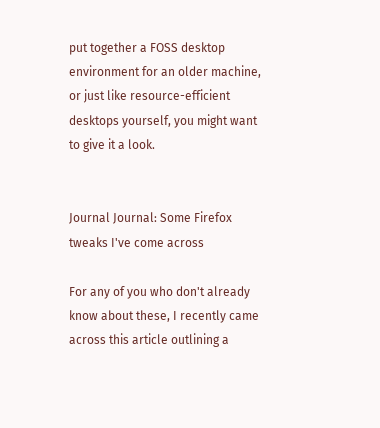put together a FOSS desktop environment for an older machine, or just like resource-efficient desktops yourself, you might want to give it a look.


Journal Journal: Some Firefox tweaks I've come across

For any of you who don't already know about these, I recently came across this article outlining a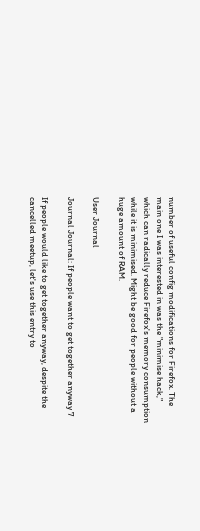number of useful config modifications for Firefox. The main one I was interested in was the "minimise hack," which can radically reduce Firefox's memory consumption while it is minimised. Might be good for people without a huge amount of RAM.

User Journal

Journal Journal: If people want to get together anyway 7

If people would like to get together anyway, despite the cancelled meetup, let's use this entry to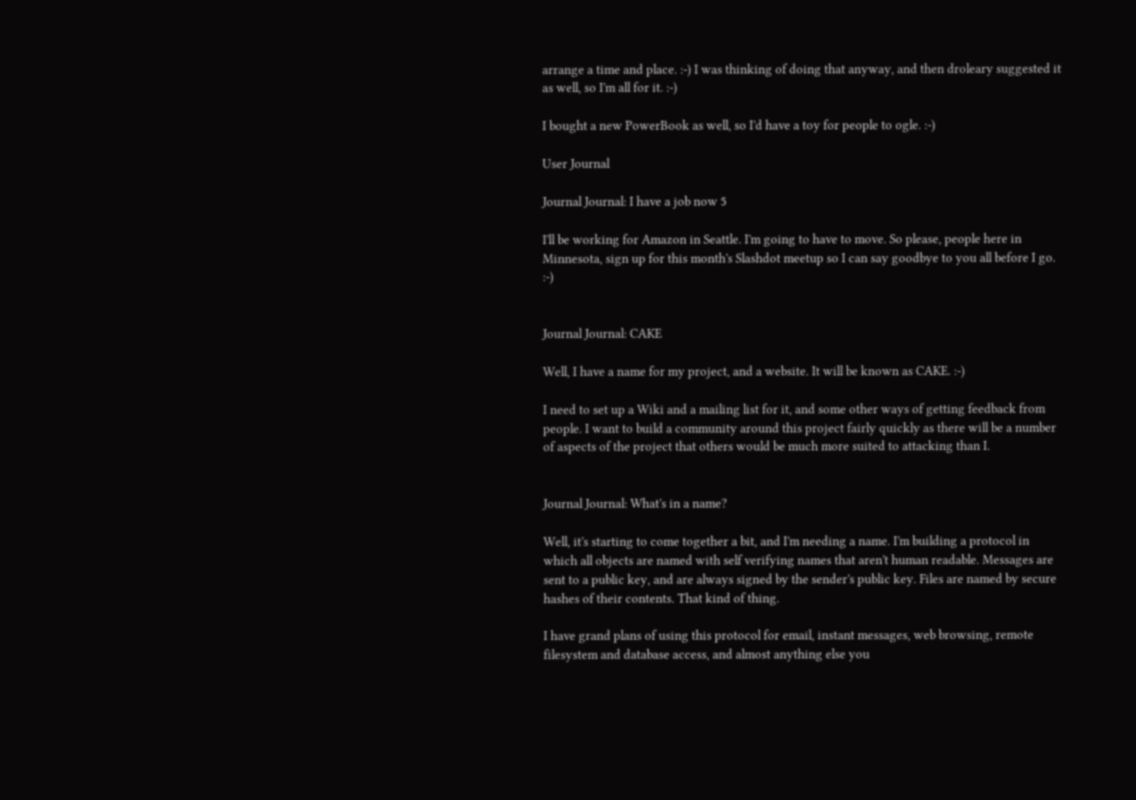arrange a time and place. :-) I was thinking of doing that anyway, and then droleary suggested it as well, so I'm all for it. :-)

I bought a new PowerBook as well, so I'd have a toy for people to ogle. :-)

User Journal

Journal Journal: I have a job now 5

I'll be working for Amazon in Seattle. I'm going to have to move. So please, people here in Minnesota, sign up for this month's Slashdot meetup so I can say goodbye to you all before I go. :-)


Journal Journal: CAKE

Well, I have a name for my project, and a website. It will be known as CAKE. :-)

I need to set up a Wiki and a mailing list for it, and some other ways of getting feedback from people. I want to build a community around this project fairly quickly as there will be a number of aspects of the project that others would be much more suited to attacking than I.


Journal Journal: What's in a name?

Well, it's starting to come together a bit, and I'm needing a name. I'm building a protocol in which all objects are named with self verifying names that aren't human readable. Messages are sent to a public key, and are always signed by the sender's public key. Files are named by secure hashes of their contents. That kind of thing.

I have grand plans of using this protocol for email, instant messages, web browsing, remote filesystem and database access, and almost anything else you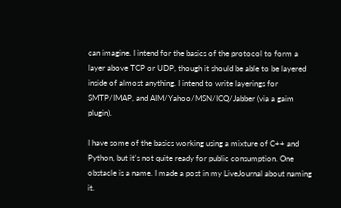can imagine. I intend for the basics of the protocol to form a layer above TCP or UDP, though it should be able to be layered inside of almost anything. I intend to write layerings for SMTP/IMAP, and AIM/Yahoo/MSN/ICQ/Jabber (via a gaim plugin).

I have some of the basics working using a mixture of C++ and Python, but it's not quite ready for public consumption. One obstacle is a name. I made a post in my LiveJournal about naming it.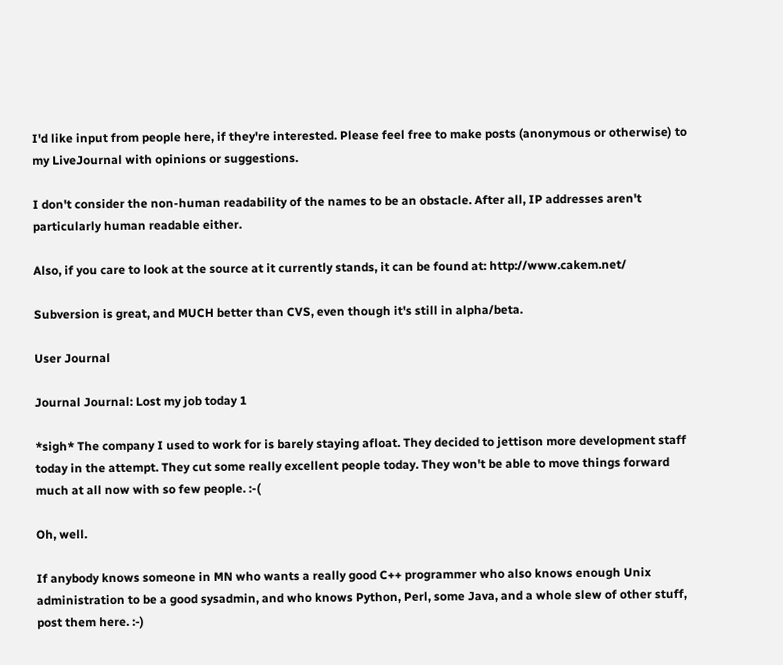I'd like input from people here, if they're interested. Please feel free to make posts (anonymous or otherwise) to my LiveJournal with opinions or suggestions.

I don't consider the non-human readability of the names to be an obstacle. After all, IP addresses aren't particularly human readable either.

Also, if you care to look at the source at it currently stands, it can be found at: http://www.cakem.net/

Subversion is great, and MUCH better than CVS, even though it's still in alpha/beta.

User Journal

Journal Journal: Lost my job today 1

*sigh* The company I used to work for is barely staying afloat. They decided to jettison more development staff today in the attempt. They cut some really excellent people today. They won't be able to move things forward much at all now with so few people. :-(

Oh, well.

If anybody knows someone in MN who wants a really good C++ programmer who also knows enough Unix administration to be a good sysadmin, and who knows Python, Perl, some Java, and a whole slew of other stuff, post them here. :-)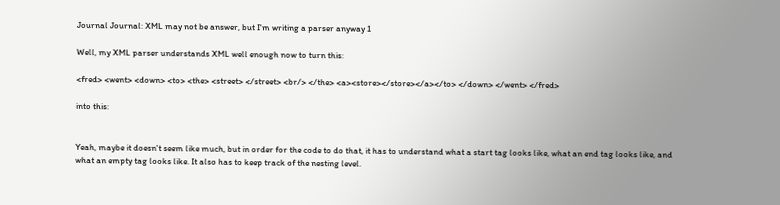Journal Journal: XML may not be answer, but I'm writing a parser anyway 1

Well, my XML parser understands XML well enough now to turn this:

<fred> <went> <down> <to> <the> <street> </street> <br/> </the> <a><store></store></a></to> </down> </went> </fred>

into this:


Yeah, maybe it doesn't seem like much, but in order for the code to do that, it has to understand what a start tag looks like, what an end tag looks like, and what an empty tag looks like. It also has to keep track of the nesting level.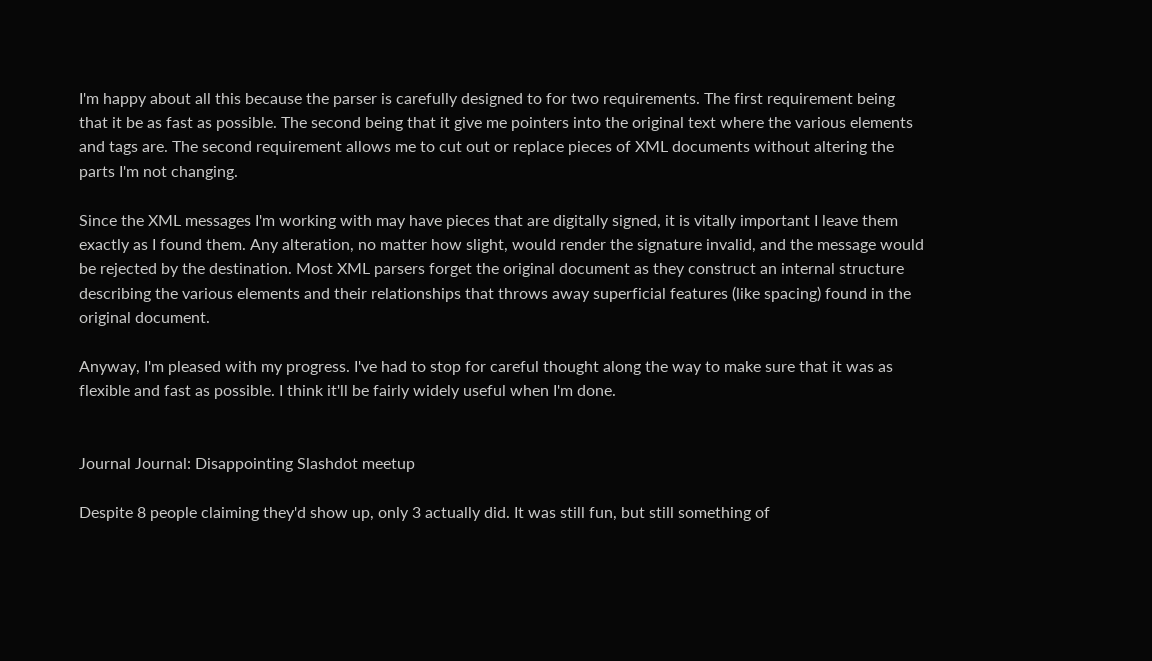I'm happy about all this because the parser is carefully designed to for two requirements. The first requirement being that it be as fast as possible. The second being that it give me pointers into the original text where the various elements and tags are. The second requirement allows me to cut out or replace pieces of XML documents without altering the parts I'm not changing.

Since the XML messages I'm working with may have pieces that are digitally signed, it is vitally important I leave them exactly as I found them. Any alteration, no matter how slight, would render the signature invalid, and the message would be rejected by the destination. Most XML parsers forget the original document as they construct an internal structure describing the various elements and their relationships that throws away superficial features (like spacing) found in the original document.

Anyway, I'm pleased with my progress. I've had to stop for careful thought along the way to make sure that it was as flexible and fast as possible. I think it'll be fairly widely useful when I'm done.


Journal Journal: Disappointing Slashdot meetup

Despite 8 people claiming they'd show up, only 3 actually did. It was still fun, but still something of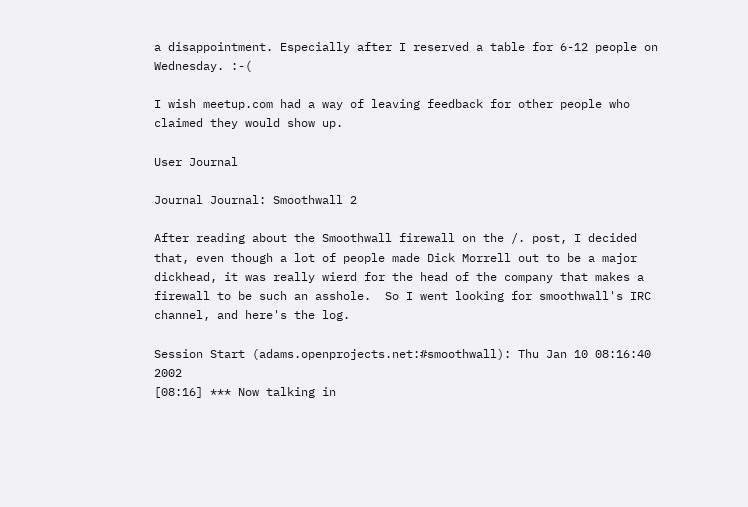a disappointment. Especially after I reserved a table for 6-12 people on Wednesday. :-(

I wish meetup.com had a way of leaving feedback for other people who claimed they would show up.

User Journal

Journal Journal: Smoothwall 2

After reading about the Smoothwall firewall on the /. post, I decided that, even though a lot of people made Dick Morrell out to be a major dickhead, it was really wierd for the head of the company that makes a firewall to be such an asshole.  So I went looking for smoothwall's IRC channel, and here's the log.

Session Start (adams.openprojects.net:#smoothwall): Thu Jan 10 08:16:40 2002
[08:16] *** Now talking in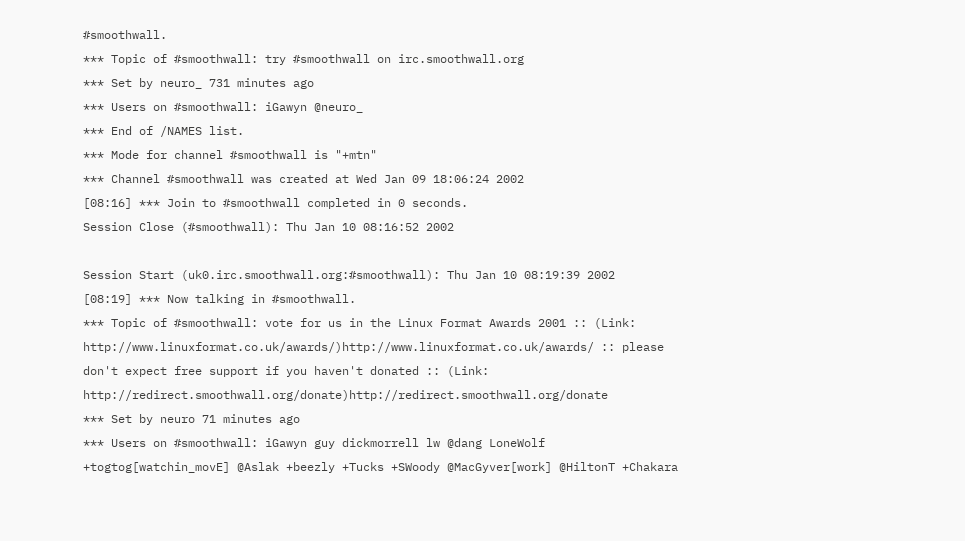#smoothwall.
*** Topic of #smoothwall: try #smoothwall on irc.smoothwall.org
*** Set by neuro_ 731 minutes ago
*** Users on #smoothwall: iGawyn @neuro_
*** End of /NAMES list.
*** Mode for channel #smoothwall is "+mtn"
*** Channel #smoothwall was created at Wed Jan 09 18:06:24 2002
[08:16] *** Join to #smoothwall completed in 0 seconds.
Session Close (#smoothwall): Thu Jan 10 08:16:52 2002

Session Start (uk0.irc.smoothwall.org:#smoothwall): Thu Jan 10 08:19:39 2002
[08:19] *** Now talking in #smoothwall.
*** Topic of #smoothwall: vote for us in the Linux Format Awards 2001 :: (Link: http://www.linuxformat.co.uk/awards/)http://www.linuxformat.co.uk/awards/ :: please don't expect free support if you haven't donated :: (Link: http://redirect.smoothwall.org/donate)http://redirect.smoothwall.org/donate
*** Set by neuro 71 minutes ago
*** Users on #smoothwall: iGawyn guy dickmorrell lw @dang LoneWolf +togtog[watchin_movE] @Aslak +beezly +Tucks +SWoody @MacGyver[work] @HiltonT +Chakara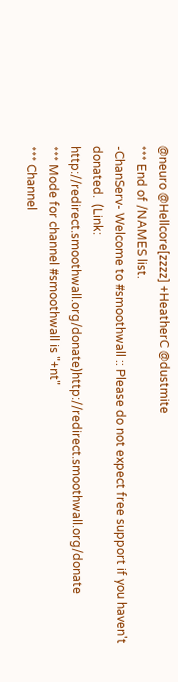@neuro @Hellcore[zzzz] +HeatherC @dustmite
*** End of /NAMES list.
-ChanServ- Welcome to #smoothwall :: Please do not expect free support if you haven't donated.  (Link: http://redirect.smoothwall.org/donate)http://redirect.smoothwall.org/donate
*** Mode for channel #smoothwall is "+nt"
*** Channel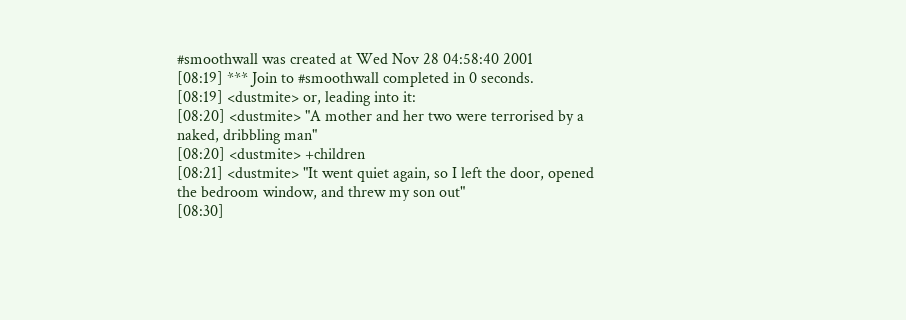#smoothwall was created at Wed Nov 28 04:58:40 2001
[08:19] *** Join to #smoothwall completed in 0 seconds.
[08:19] <dustmite> or, leading into it:
[08:20] <dustmite> "A mother and her two were terrorised by a naked, dribbling man"
[08:20] <dustmite> +children
[08:21] <dustmite> "It went quiet again, so I left the door, opened the bedroom window, and threw my son out"
[08:30]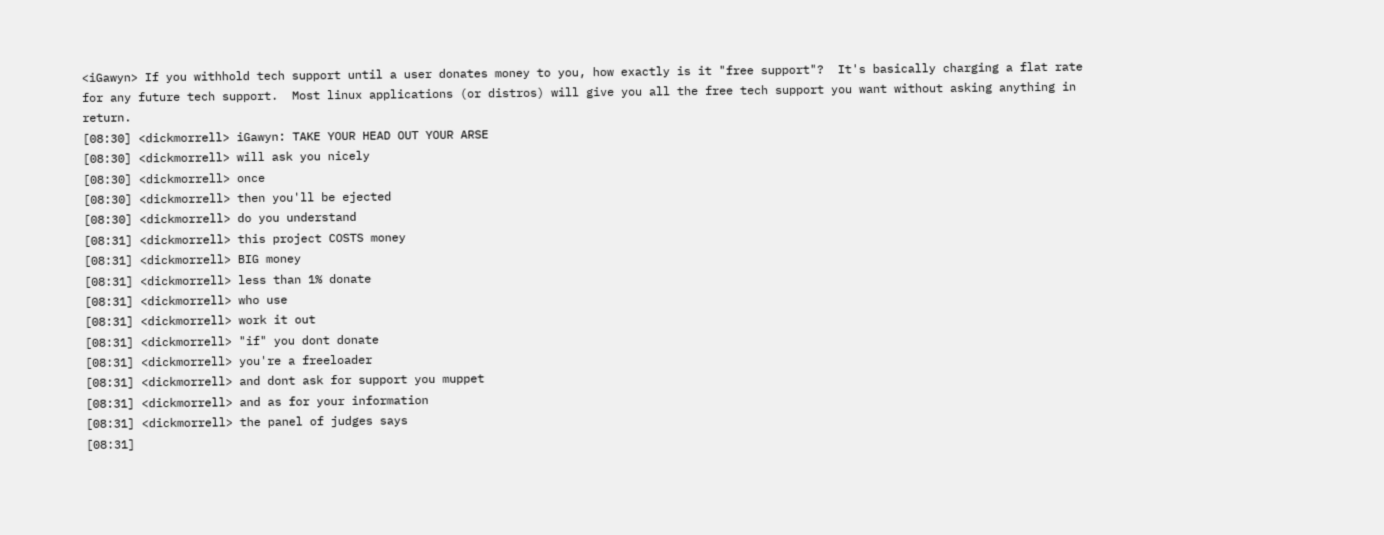<iGawyn> If you withhold tech support until a user donates money to you, how exactly is it "free support"?  It's basically charging a flat rate for any future tech support.  Most linux applications (or distros) will give you all the free tech support you want without asking anything in return.
[08:30] <dickmorrell> iGawyn: TAKE YOUR HEAD OUT YOUR ARSE
[08:30] <dickmorrell> will ask you nicely
[08:30] <dickmorrell> once
[08:30] <dickmorrell> then you'll be ejected
[08:30] <dickmorrell> do you understand
[08:31] <dickmorrell> this project COSTS money
[08:31] <dickmorrell> BIG money
[08:31] <dickmorrell> less than 1% donate
[08:31] <dickmorrell> who use
[08:31] <dickmorrell> work it out
[08:31] <dickmorrell> "if" you dont donate
[08:31] <dickmorrell> you're a freeloader
[08:31] <dickmorrell> and dont ask for support you muppet
[08:31] <dickmorrell> and as for your information
[08:31] <dickmorrell> the panel of judges says
[08:31]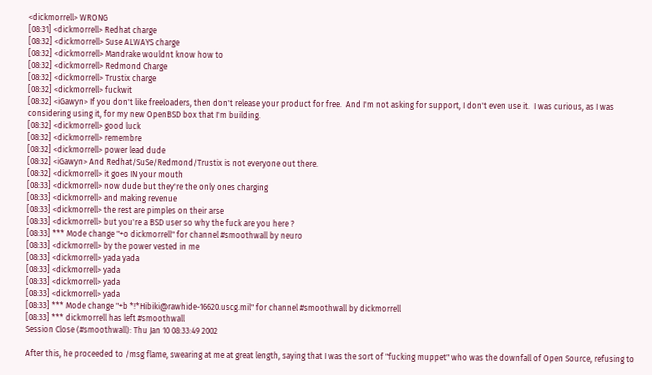<dickmorrell> WRONG
[08:31] <dickmorrell> Redhat charge
[08:32] <dickmorrell> Suse ALWAYS charge
[08:32] <dickmorrell> Mandrake wouldnt know how to
[08:32] <dickmorrell> Redmond Charge
[08:32] <dickmorrell> Trustix charge
[08:32] <dickmorrell> fuckwit
[08:32] <iGawyn> If you don't like freeloaders, then don't release your product for free.  And I'm not asking for support, I don't even use it.  I was curious, as I was considering using it, for my new OpenBSD box that I'm building.
[08:32] <dickmorrell> good luck
[08:32] <dickmorrell> remembre
[08:32] <dickmorrell> power lead dude
[08:32] <iGawyn> And Redhat/SuSe/Redmond/Trustix is not everyone out there.
[08:32] <dickmorrell> it goes IN your mouth
[08:33] <dickmorrell> now dude but they're the only ones charging
[08:33] <dickmorrell> and making revenue
[08:33] <dickmorrell> the rest are pimples on their arse
[08:33] <dickmorrell> but you're a BSD user so why the fuck are you here ?
[08:33] *** Mode change "+o dickmorrell" for channel #smoothwall by neuro
[08:33] <dickmorrell> by the power vested in me
[08:33] <dickmorrell> yada yada
[08:33] <dickmorrell> yada
[08:33] <dickmorrell> yada
[08:33] <dickmorrell> yada
[08:33] *** Mode change "+b *!*Hibiki@rawhide-16620.uscg.mil" for channel #smoothwall by dickmorrell
[08:33] *** dickmorrell has left #smoothwall
Session Close (#smoothwall): Thu Jan 10 08:33:49 2002

After this, he proceeded to /msg flame, swearing at me at great length, saying that I was the sort of "fucking muppet" who was the downfall of Open Source, refusing to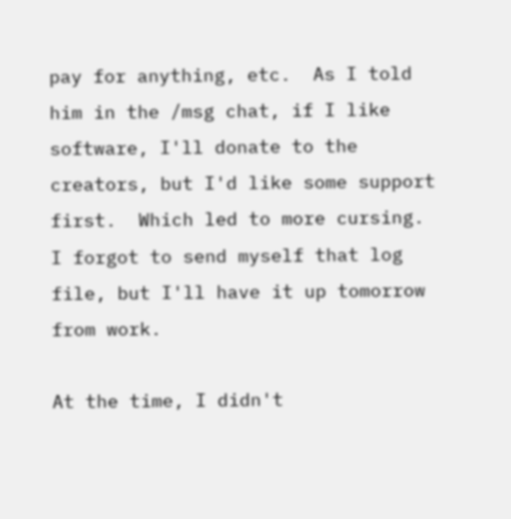pay for anything, etc.  As I told him in the /msg chat, if I like software, I'll donate to the creators, but I'd like some support first.  Which led to more cursing.  I forgot to send myself that log file, but I'll have it up tomorrow from work.

At the time, I didn't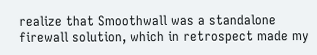realize that Smoothwall was a standalone firewall solution, which in retrospect made my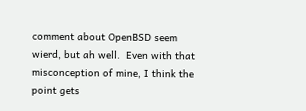comment about OpenBSD seem wierd, but ah well.  Even with that misconception of mine, I think the point gets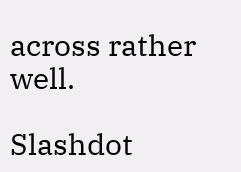across rather well.

Slashdot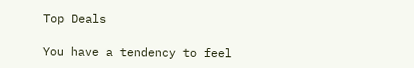Top Deals

You have a tendency to feel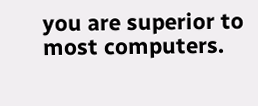you are superior to most computers.